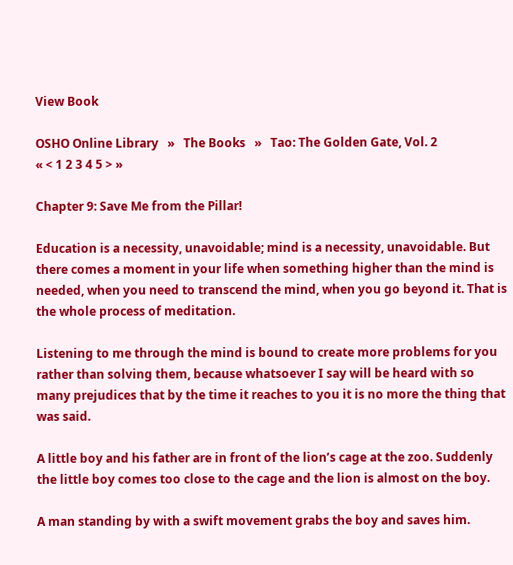View Book

OSHO Online Library   »   The Books   »   Tao: The Golden Gate, Vol. 2
« < 1 2 3 4 5 > »

Chapter 9: Save Me from the Pillar!

Education is a necessity, unavoidable; mind is a necessity, unavoidable. But there comes a moment in your life when something higher than the mind is needed, when you need to transcend the mind, when you go beyond it. That is the whole process of meditation.

Listening to me through the mind is bound to create more problems for you rather than solving them, because whatsoever I say will be heard with so many prejudices that by the time it reaches to you it is no more the thing that was said.

A little boy and his father are in front of the lion’s cage at the zoo. Suddenly the little boy comes too close to the cage and the lion is almost on the boy.

A man standing by with a swift movement grabs the boy and saves him.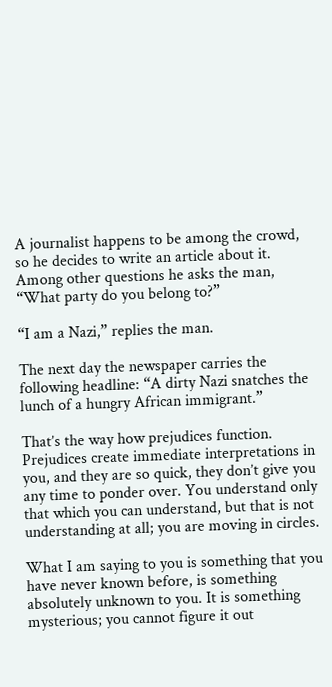A journalist happens to be among the crowd, so he decides to write an article about it. Among other questions he asks the man, “What party do you belong to?”

“I am a Nazi,” replies the man.

The next day the newspaper carries the following headline: “A dirty Nazi snatches the lunch of a hungry African immigrant.”

That’s the way how prejudices function. Prejudices create immediate interpretations in you, and they are so quick, they don’t give you any time to ponder over. You understand only that which you can understand, but that is not understanding at all; you are moving in circles.

What I am saying to you is something that you have never known before, is something absolutely unknown to you. It is something mysterious; you cannot figure it out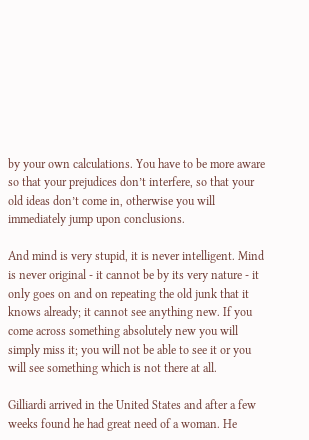by your own calculations. You have to be more aware so that your prejudices don’t interfere, so that your old ideas don’t come in, otherwise you will immediately jump upon conclusions.

And mind is very stupid, it is never intelligent. Mind is never original - it cannot be by its very nature - it only goes on and on repeating the old junk that it knows already; it cannot see anything new. If you come across something absolutely new you will simply miss it; you will not be able to see it or you will see something which is not there at all.

Gilliardi arrived in the United States and after a few weeks found he had great need of a woman. He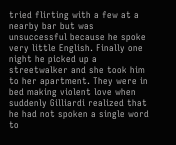tried flirting with a few at a nearby bar but was unsuccessful because he spoke very little English. Finally one night he picked up a streetwalker and she took him to her apartment. They were in bed making violent love when suddenly Gilliardi realized that he had not spoken a single word to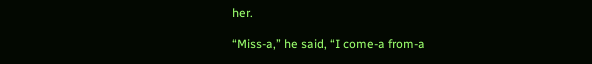her.

“Miss-a,” he said, “I come-a from-a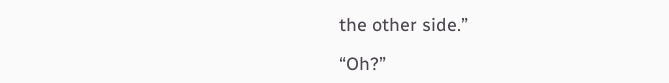the other side.”

“Oh?”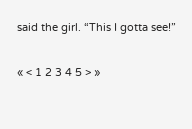said the girl. “This I gotta see!”

« < 1 2 3 4 5 > »